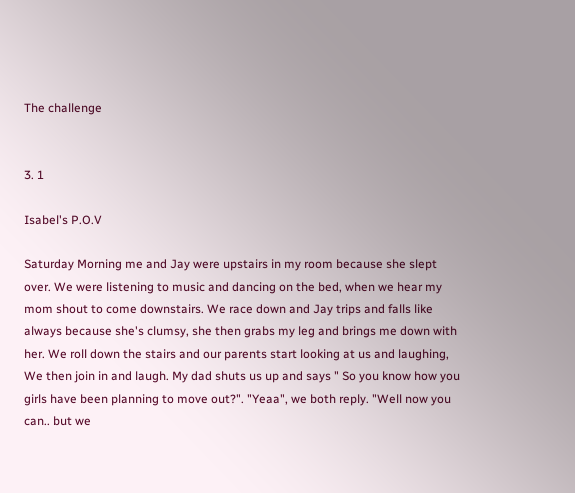The challenge


3. 1

Isabel's P.O.V

Saturday Morning me and Jay were upstairs in my room because she slept over. We were listening to music and dancing on the bed, when we hear my mom shout to come downstairs. We race down and Jay trips and falls like always because she's clumsy, she then grabs my leg and brings me down with her. We roll down the stairs and our parents start looking at us and laughing, We then join in and laugh. My dad shuts us up and says " So you know how you girls have been planning to move out?". "Yeaa", we both reply. "Well now you can.. but we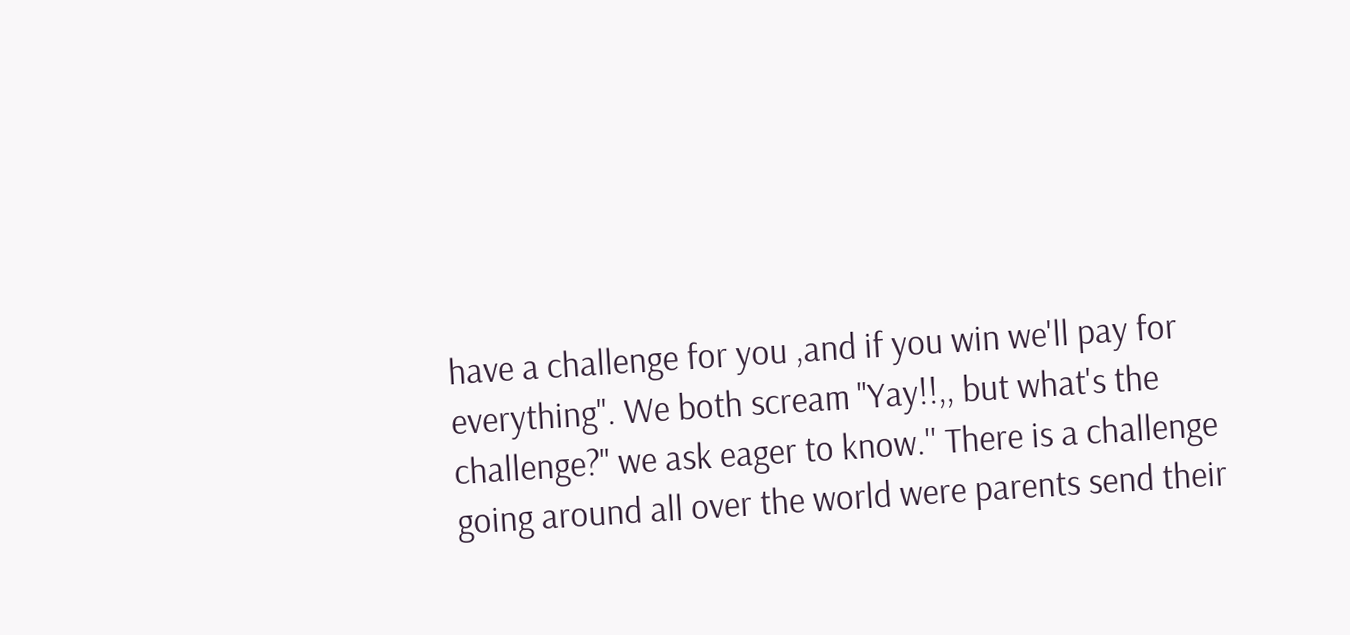have a challenge for you ,and if you win we'll pay for everything". We both scream "Yay!!,, but what's the challenge?" we ask eager to know.'' There is a challenge going around all over the world were parents send their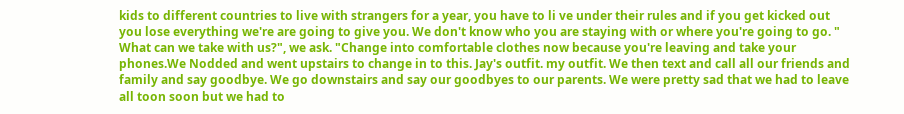kids to different countries to live with strangers for a year, you have to li ve under their rules and if you get kicked out you lose everything we're are going to give you. We don't know who you are staying with or where you're going to go. " What can we take with us?", we ask. "Change into comfortable clothes now because you're leaving and take your phones.We Nodded and went upstairs to change in to this. Jay's outfit. my outfit. We then text and call all our friends and family and say goodbye. We go downstairs and say our goodbyes to our parents. We were pretty sad that we had to leave all toon soon but we had to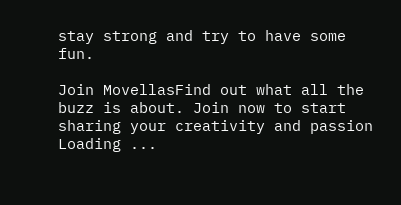stay strong and try to have some fun.

Join MovellasFind out what all the buzz is about. Join now to start sharing your creativity and passion
Loading ...